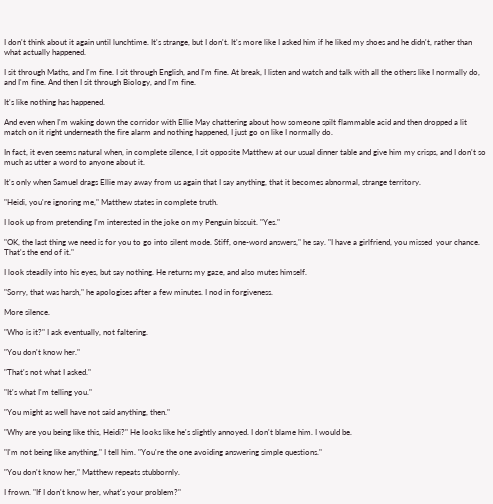I don't think about it again until lunchtime. It's strange, but I don't. It's more like I asked him if he liked my shoes and he didn't, rather than what actually happened.

I sit through Maths, and I'm fine. I sit through English, and I'm fine. At break, I listen and watch and talk with all the others like I normally do, and I'm fine. And then I sit through Biology, and I'm fine.

It's like nothing has happened.

And even when I'm waking down the corridor with Ellie May chattering about how someone spilt flammable acid and then dropped a lit match on it right underneath the fire alarm and nothing happened, I just go on like I normally do.

In fact, it even seems natural when, in complete silence, I sit opposite Matthew at our usual dinner table and give him my crisps, and I don't so much as utter a word to anyone about it.

It's only when Samuel drags Ellie may away from us again that I say anything, that it becomes abnormal, strange territory.

"Heidi, you're ignoring me," Matthew states in complete truth.

I look up from pretending I'm interested in the joke on my Penguin biscuit. "Yes."

"OK, the last thing we need is for you to go into silent mode. Stiff, one-word answers," he say. "I have a girlfriend, you missed  your chance. That's the end of it."

I look steadily into his eyes, but say nothing. He returns my gaze, and also mutes himself.

"Sorry, that was harsh," he apologises after a few minutes. I nod in forgiveness.

More silence.

"Who is it?" I ask eventually, not faltering.

"You don't know her."

"That's not what I asked."

"It's what I'm telling you."

"You might as well have not said anything, then."

"Why are you being like this, Heidi?" He looks like he's slightly annoyed. I don't blame him. I would be.

"I'm not being like anything," I tell him. "You're the one avoiding answering simple questions."

"You don't know her," Matthew repeats stubbornly.

I frown. "If I don't know her, what's your problem?"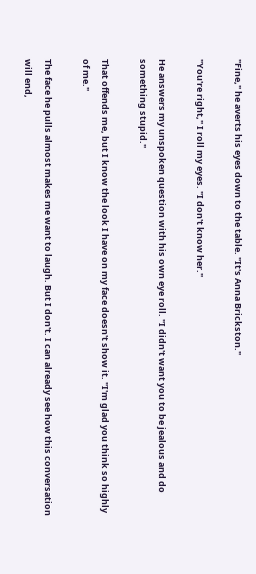"Fine," he averts his eyes down to the table. "It's Anna Brickston."

"You're right," I roll my eyes. "I don't know her."

He answers my unspoken question with his own eye roll. "I didn't want you to be jealous and do something stupid."

That offends me, but I know the look I have on my face doesn't show it. "I'm glad you think so highly of me."

The face he pulls almost makes me want to laugh. But I don't. I can already see how this conversation will end,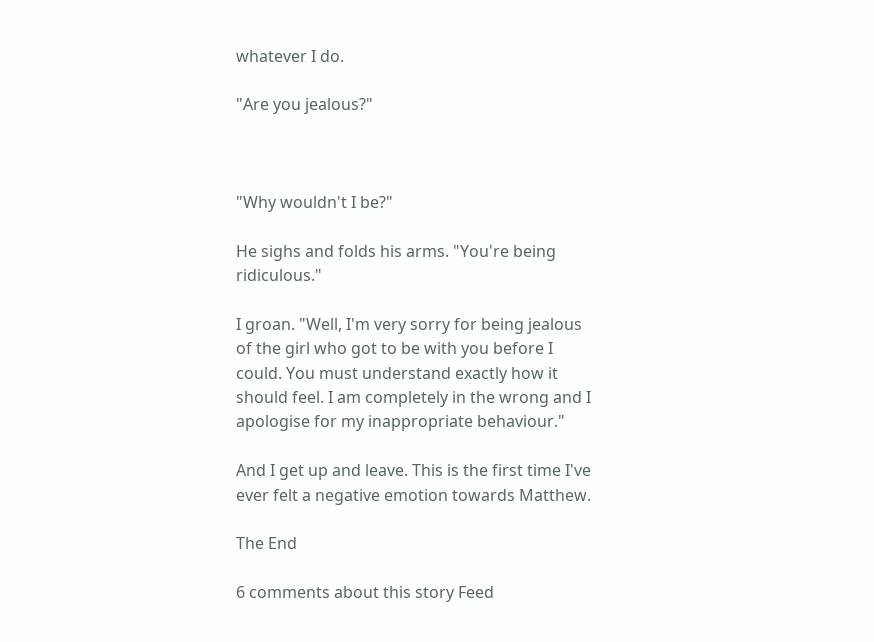whatever I do.

"Are you jealous?"



"Why wouldn't I be?"

He sighs and folds his arms. "You're being ridiculous."

I groan. "Well, I'm very sorry for being jealous of the girl who got to be with you before I could. You must understand exactly how it should feel. I am completely in the wrong and I apologise for my inappropriate behaviour."

And I get up and leave. This is the first time I've ever felt a negative emotion towards Matthew.

The End

6 comments about this story Feed